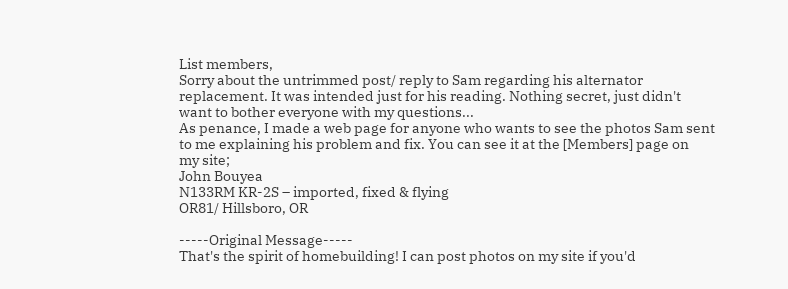List members,
Sorry about the untrimmed post/ reply to Sam regarding his alternator
replacement. It was intended just for his reading. Nothing secret, just didn't
want to bother everyone with my questions...
As penance, I made a web page for anyone who wants to see the photos Sam sent
to me explaining his problem and fix. You can see it at the [Members] page on
my site;
John Bouyea
N133RM KR-2S – imported, fixed & flying
OR81/ Hillsboro, OR

-----Original Message-----
That's the spirit of homebuilding! I can post photos on my site if you'd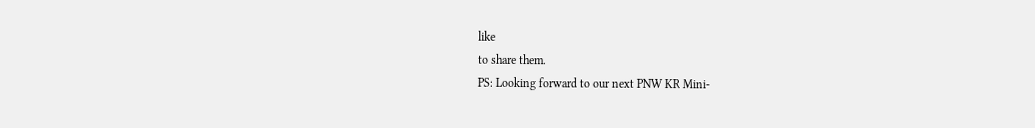like
to share them.
PS: Looking forward to our next PNW KR Mini-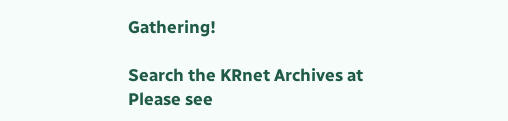Gathering!

Search the KRnet Archives at
Please see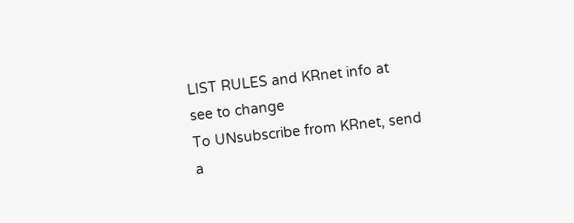LIST RULES and KRnet info at
see to change
To UNsubscribe from KRnet, send a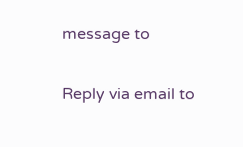message to

Reply via email to